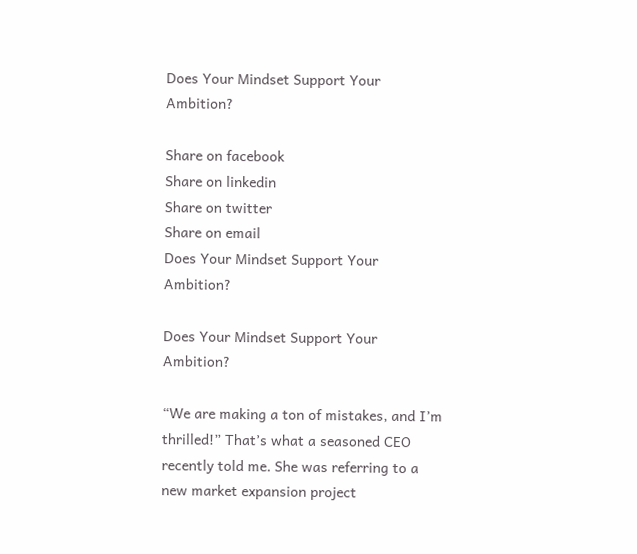Does Your Mindset Support Your Ambition?

Share on facebook
Share on linkedin
Share on twitter
Share on email
Does Your Mindset Support Your Ambition?

Does Your Mindset Support Your Ambition?

“We are making a ton of mistakes, and I’m thrilled!” That’s what a seasoned CEO recently told me. She was referring to a new market expansion project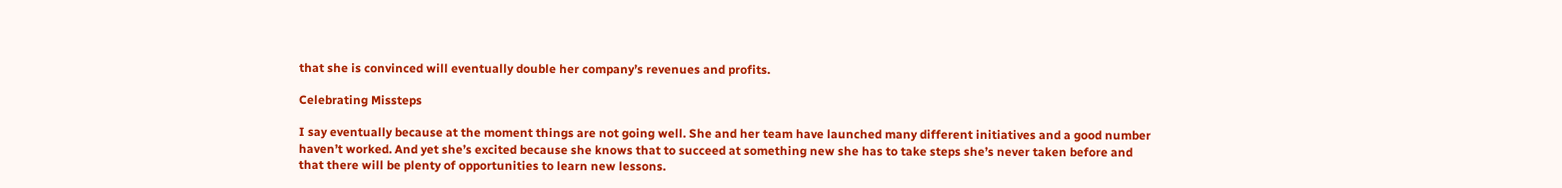that she is convinced will eventually double her company’s revenues and profits.

Celebrating Missteps

I say eventually because at the moment things are not going well. She and her team have launched many different initiatives and a good number haven’t worked. And yet she’s excited because she knows that to succeed at something new she has to take steps she’s never taken before and that there will be plenty of opportunities to learn new lessons.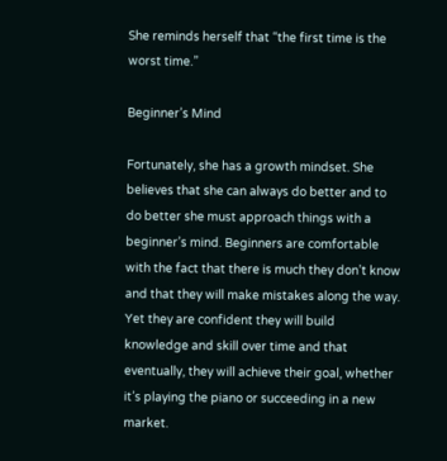She reminds herself that “the first time is the worst time.”

Beginner’s Mind

Fortunately, she has a growth mindset. She believes that she can always do better and to do better she must approach things with a beginner’s mind. Beginners are comfortable with the fact that there is much they don’t know and that they will make mistakes along the way. Yet they are confident they will build knowledge and skill over time and that eventually, they will achieve their goal, whether it’s playing the piano or succeeding in a new market.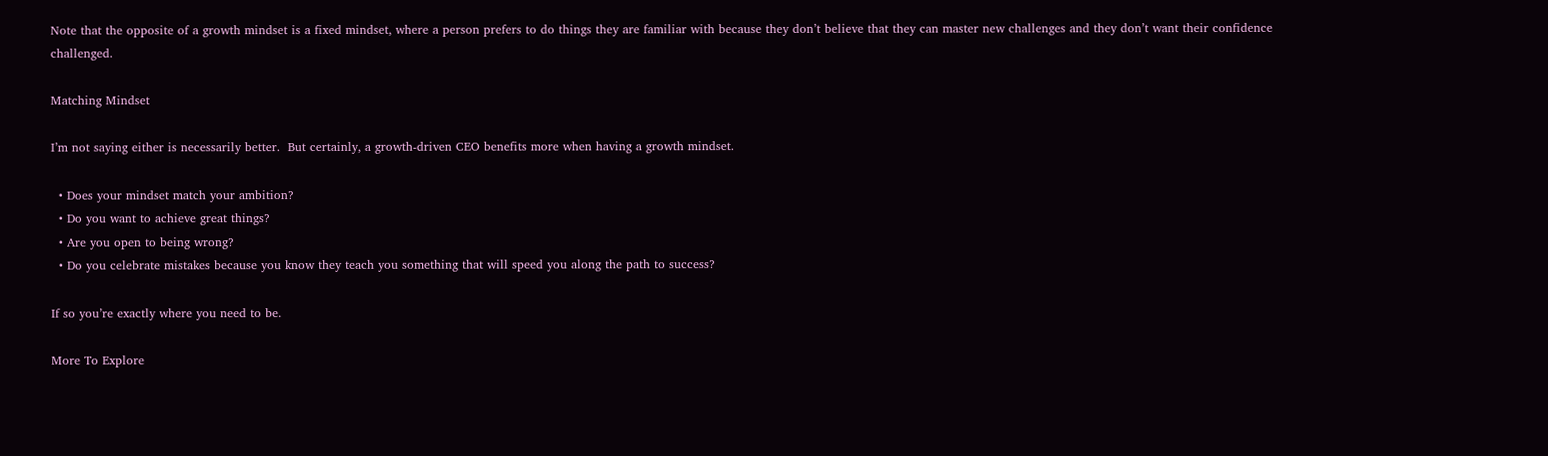Note that the opposite of a growth mindset is a fixed mindset, where a person prefers to do things they are familiar with because they don’t believe that they can master new challenges and they don’t want their confidence challenged.

Matching Mindset

I’m not saying either is necessarily better.  But certainly, a growth-driven CEO benefits more when having a growth mindset.

  • Does your mindset match your ambition?
  • Do you want to achieve great things?
  • Are you open to being wrong?
  • Do you celebrate mistakes because you know they teach you something that will speed you along the path to success?

If so you’re exactly where you need to be.

More To Explore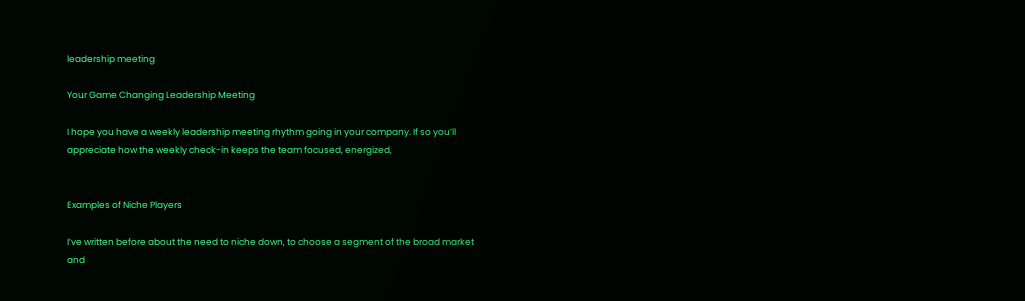leadership meeting

Your Game Changing Leadership Meeting

I hope you have a weekly leadership meeting rhythm going in your company. If so you’ll appreciate how the weekly check-in keeps the team focused, energized,


Examples of Niche Players

I’ve written before about the need to niche down, to choose a segment of the broad market and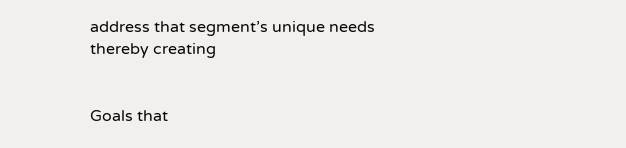address that segment’s unique needs thereby creating


Goals that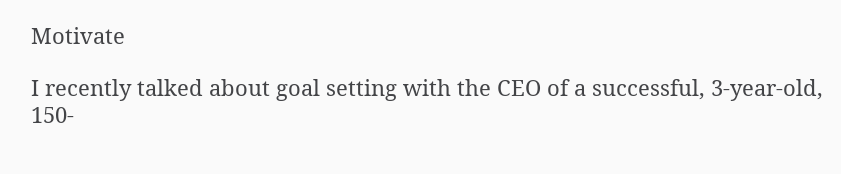Motivate

I recently talked about goal setting with the CEO of a successful, 3-year-old, 150-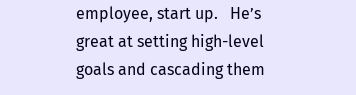employee, start up.   He’s great at setting high-level goals and cascading them